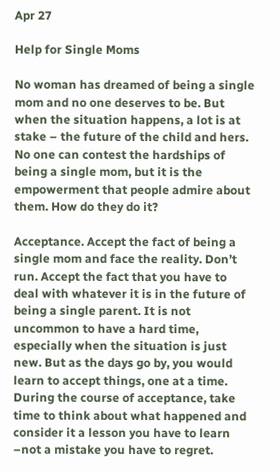Apr 27

Help for Single Moms

No woman has dreamed of being a single mom and no one deserves to be. But when the situation happens, a lot is at stake – the future of the child and hers. No one can contest the hardships of being a single mom, but it is the empowerment that people admire about them. How do they do it?

Acceptance. Accept the fact of being a single mom and face the reality. Don’t run. Accept the fact that you have to deal with whatever it is in the future of being a single parent. It is not uncommon to have a hard time, especially when the situation is just new. But as the days go by, you would learn to accept things, one at a time. During the course of acceptance, take time to think about what happened and consider it a lesson you have to learn –not a mistake you have to regret.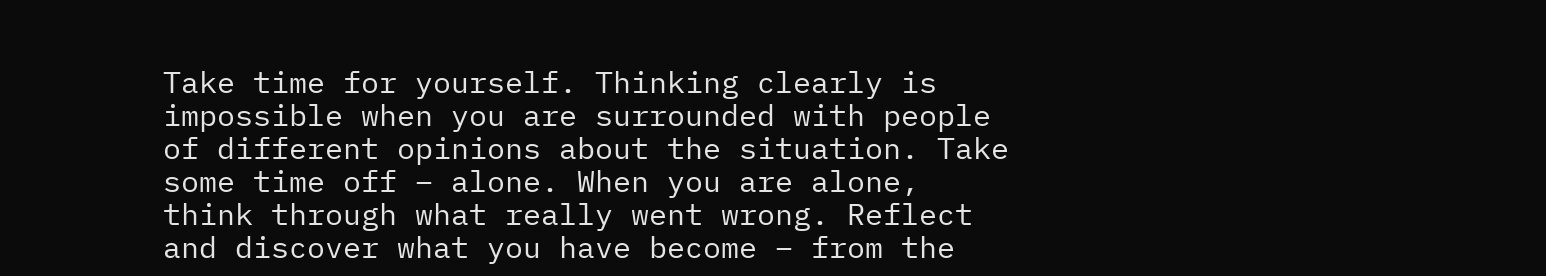Take time for yourself. Thinking clearly is impossible when you are surrounded with people of different opinions about the situation. Take some time off – alone. When you are alone, think through what really went wrong. Reflect and discover what you have become – from the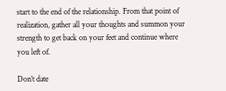start to the end of the relationship. From that point of realization, gather all your thoughts and summon your strength to get back on your feet and continue where you left of.

Don’t date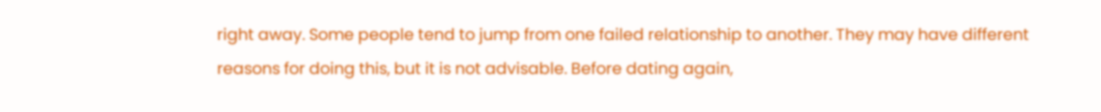right away. Some people tend to jump from one failed relationship to another. They may have different reasons for doing this, but it is not advisable. Before dating again,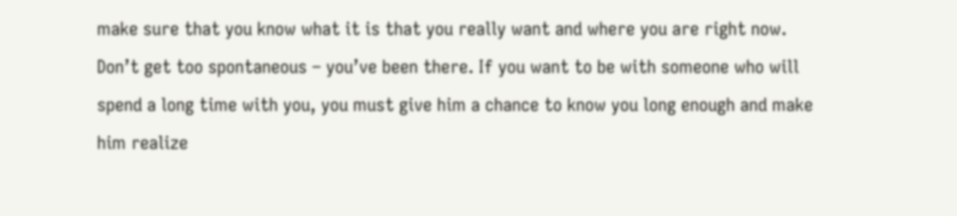make sure that you know what it is that you really want and where you are right now. Don’t get too spontaneous – you’ve been there. If you want to be with someone who will spend a long time with you, you must give him a chance to know you long enough and make him realize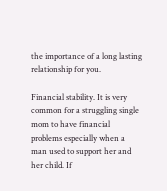the importance of a long lasting relationship for you.

Financial stability. It is very common for a struggling single mom to have financial problems especially when a man used to support her and her child. If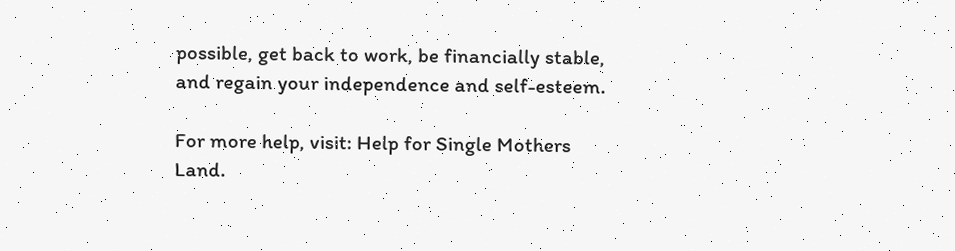possible, get back to work, be financially stable, and regain your independence and self-esteem.

For more help, visit: Help for Single Mothers Land.